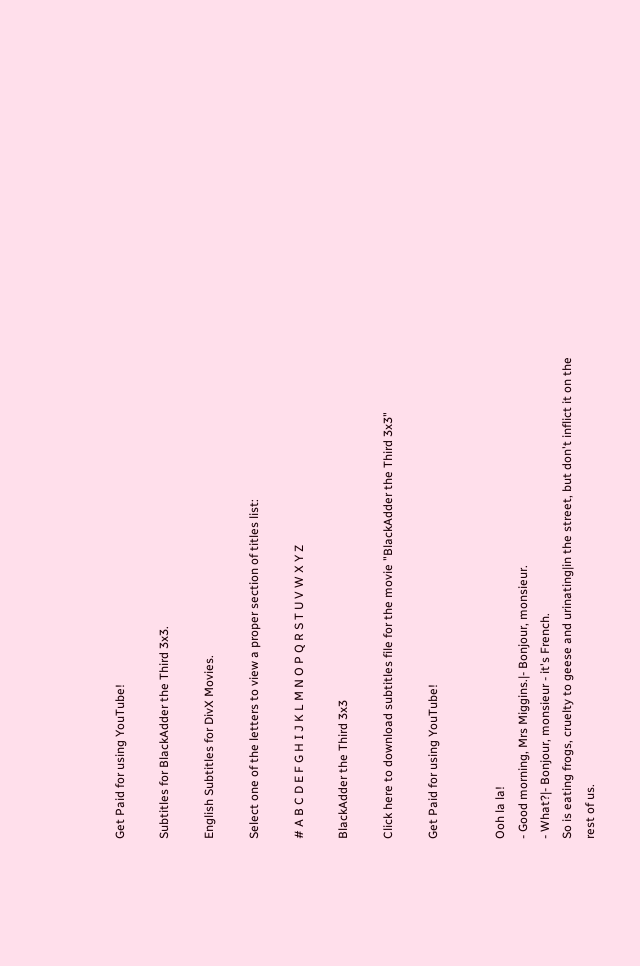Get Paid for using YouTube!

Subtitles for BlackAdder the Third 3x3.

English Subtitles for DivX Movies.

Select one of the letters to view a proper section of titles list:

# A B C D E F G H I J K L M N O P Q R S T U V W X Y Z

BlackAdder the Third 3x3

Click here to download subtitles file for the movie "BlackAdder the Third 3x3"

Get Paid for using YouTube!


Ooh la la!
- Good morning, Mrs Miggins.|- Bonjour, monsieur.
- What?|- Bonjour, monsieur - it's French.
So is eating frogs, cruelty to geese and urinating|in the street, but don't inflict it on the rest of us.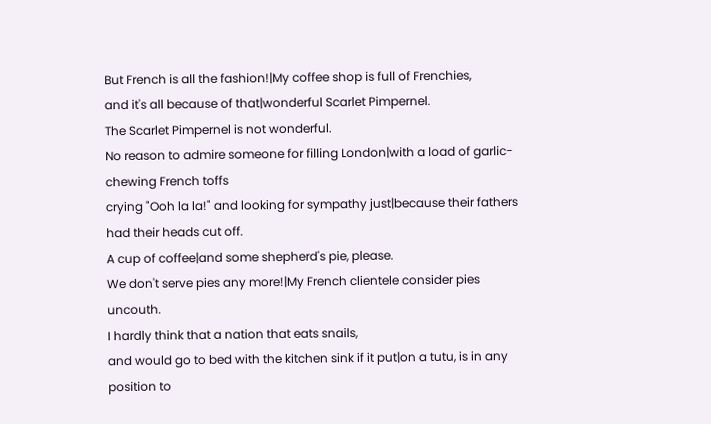But French is all the fashion!|My coffee shop is full of Frenchies,
and it's all because of that|wonderful Scarlet Pimpernel.
The Scarlet Pimpernel is not wonderful.
No reason to admire someone for filling London|with a load of garlic-chewing French toffs
crying "Ooh la la!" and looking for sympathy just|because their fathers had their heads cut off.
A cup of coffee|and some shepherd's pie, please.
We don't serve pies any more!|My French clientele consider pies uncouth.
I hardly think that a nation that eats snails,
and would go to bed with the kitchen sink if it put|on a tutu, is in any position to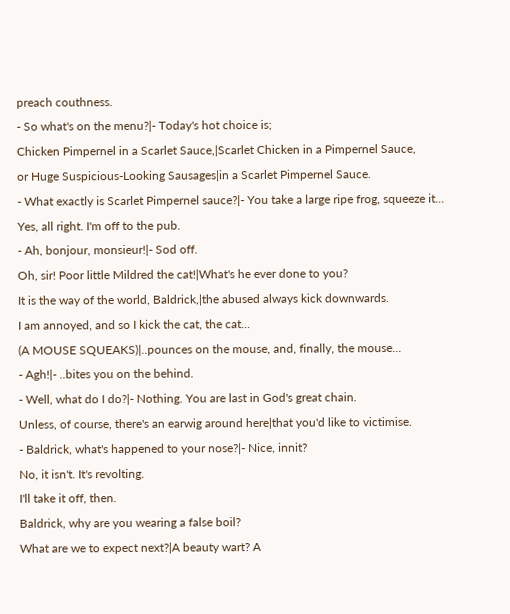preach couthness.
- So what's on the menu?|- Today's hot choice is;
Chicken Pimpernel in a Scarlet Sauce,|Scarlet Chicken in a Pimpernel Sauce,
or Huge Suspicious-Looking Sausages|in a Scarlet Pimpernel Sauce.
- What exactly is Scarlet Pimpernel sauce?|- You take a large ripe frog, squeeze it...
Yes, all right. I'm off to the pub.
- Ah, bonjour, monsieur!|- Sod off.
Oh, sir! Poor little Mildred the cat!|What's he ever done to you?
It is the way of the world, Baldrick,|the abused always kick downwards.
I am annoyed, and so I kick the cat, the cat...
(A MOUSE SQUEAKS)|..pounces on the mouse, and, finally, the mouse...
- Agh!|- ..bites you on the behind.
- Well, what do I do?|- Nothing. You are last in God's great chain.
Unless, of course, there's an earwig around here|that you'd like to victimise.
- Baldrick, what's happened to your nose?|- Nice, innit?
No, it isn't. It's revolting.
I'll take it off, then.
Baldrick, why are you wearing a false boil?
What are we to expect next?|A beauty wart? A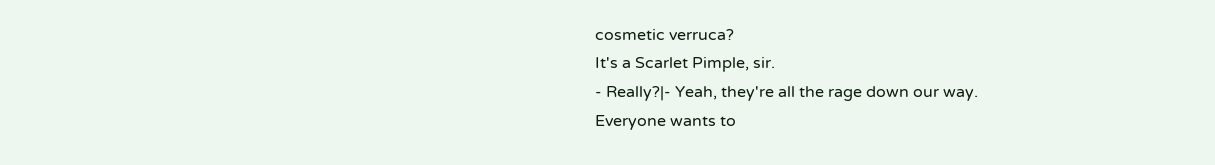cosmetic verruca?
It's a Scarlet Pimple, sir.
- Really?|- Yeah, they're all the rage down our way.
Everyone wants to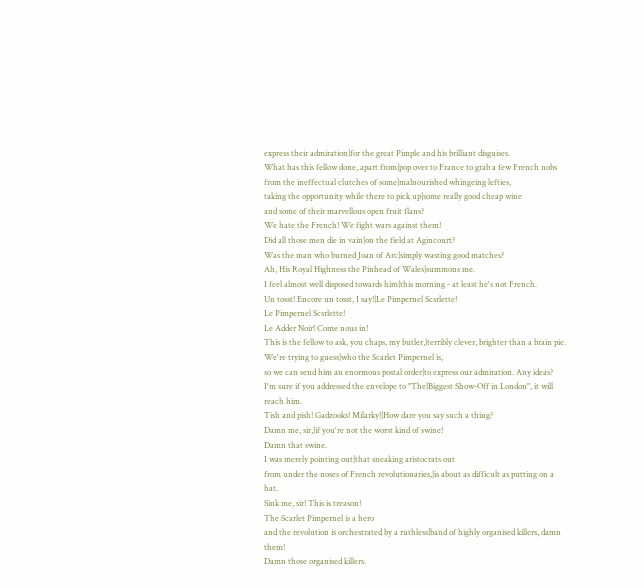express their admiration|for the great Pimple and his brilliant disguises.
What has this fellow done, apart from|pop over to France to grab a few French nobs
from the ineffectual clutches of some|malnourished whingeing lefties,
taking the opportunity while there to pick up|some really good cheap wine
and some of their marvellous open fruit flans?
We hate the French! We fight wars against them!
Did all those men die in vain|on the field at Agincourt?
Was the man who burned Joan of Arc|simply wasting good matches?
Ah, His Royal Highness the Pinhead of Wales|summons me.
I feel almost well disposed towards him|this morning - at least he's not French.
Un tosst! Encore un tosst, I say!|Le Pimpernel Scsrlette!
Le Pimpernel Scsrlette!
Le Adder Noir! Come nous in!
This is the fellow to ask, you chaps, my butler,|terribly clever, brighter than a brain pie.
We're trying to guess|who the Scarlet Pimpernel is,
so we can send him an enormous postal order|to express our admiration. Any ideas?
I'm sure if you addressed the envelope to "The|Biggest Show-Off in London", it will reach him.
Tish and pish! Gadzooks! Milarky!|How dare you say such a thing?
Damn me, sir,|if you're not the worst kind of swine!
Damn that swine.
I was merely pointing out|that sneaking aristocrats out
from under the noses of French revolutionaries,|is about as difficult as putting on a hat.
Sink me, sir! This is treason!
The Scarlet Pimpernel is a hero
and the revolution is orchestrated by a ruthless|band of highly organised killers, damn them!
Damn those organised killers.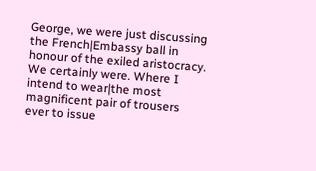George, we were just discussing the French|Embassy ball in honour of the exiled aristocracy.
We certainly were. Where I intend to wear|the most magnificent pair of trousers
ever to issue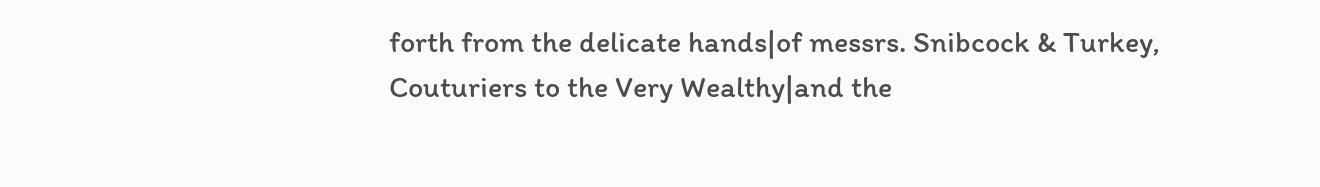forth from the delicate hands|of messrs. Snibcock & Turkey,
Couturiers to the Very Wealthy|and the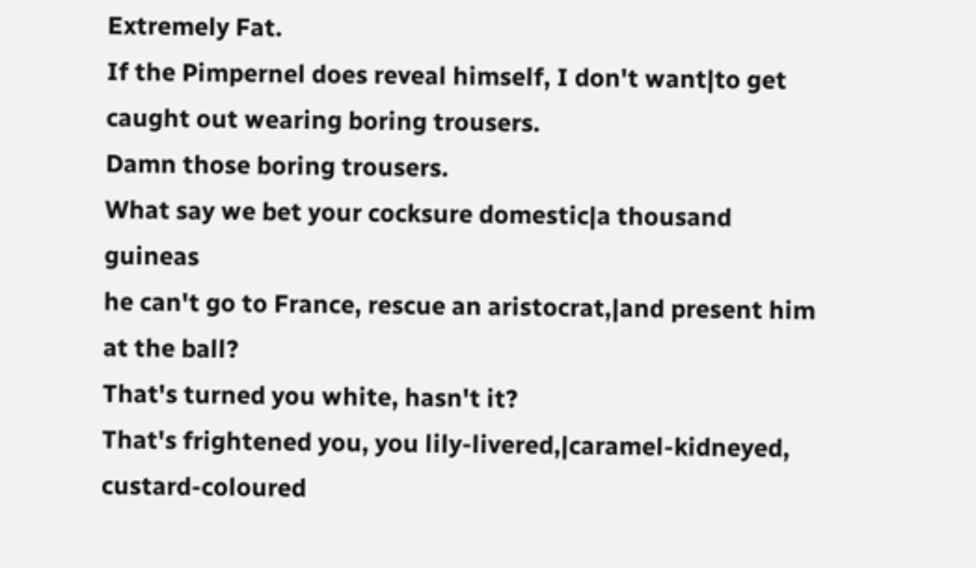Extremely Fat.
If the Pimpernel does reveal himself, I don't want|to get caught out wearing boring trousers.
Damn those boring trousers.
What say we bet your cocksure domestic|a thousand guineas
he can't go to France, rescue an aristocrat,|and present him at the ball?
That's turned you white, hasn't it?
That's frightened you, you lily-livered,|caramel-kidneyed, custard-coloured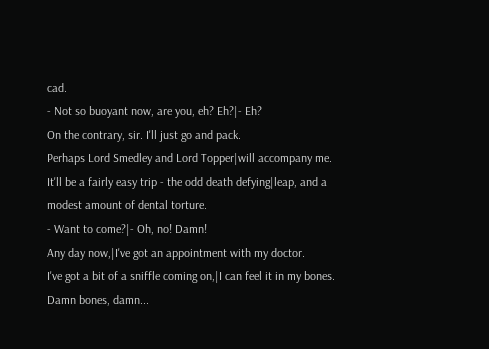cad.
- Not so buoyant now, are you, eh? Eh?|- Eh?
On the contrary, sir. I'll just go and pack.
Perhaps Lord Smedley and Lord Topper|will accompany me.
It'll be a fairly easy trip - the odd death defying|leap, and a modest amount of dental torture.
- Want to come?|- Oh, no! Damn!
Any day now,|I've got an appointment with my doctor.
I've got a bit of a sniffle coming on,|I can feel it in my bones.
Damn bones, damn...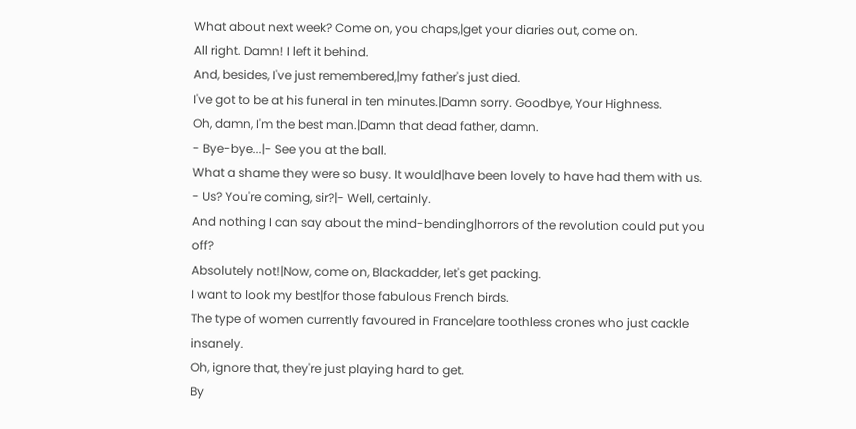What about next week? Come on, you chaps,|get your diaries out, come on.
All right. Damn! I left it behind.
And, besides, I've just remembered,|my father's just died.
I've got to be at his funeral in ten minutes.|Damn sorry. Goodbye, Your Highness.
Oh, damn, I'm the best man.|Damn that dead father, damn.
- Bye-bye...|- See you at the ball.
What a shame they were so busy. It would|have been lovely to have had them with us.
- Us? You're coming, sir?|- Well, certainly.
And nothing I can say about the mind-bending|horrors of the revolution could put you off?
Absolutely not!|Now, come on, Blackadder, let's get packing.
I want to look my best|for those fabulous French birds.
The type of women currently favoured in France|are toothless crones who just cackle insanely.
Oh, ignore that, they're just playing hard to get.
By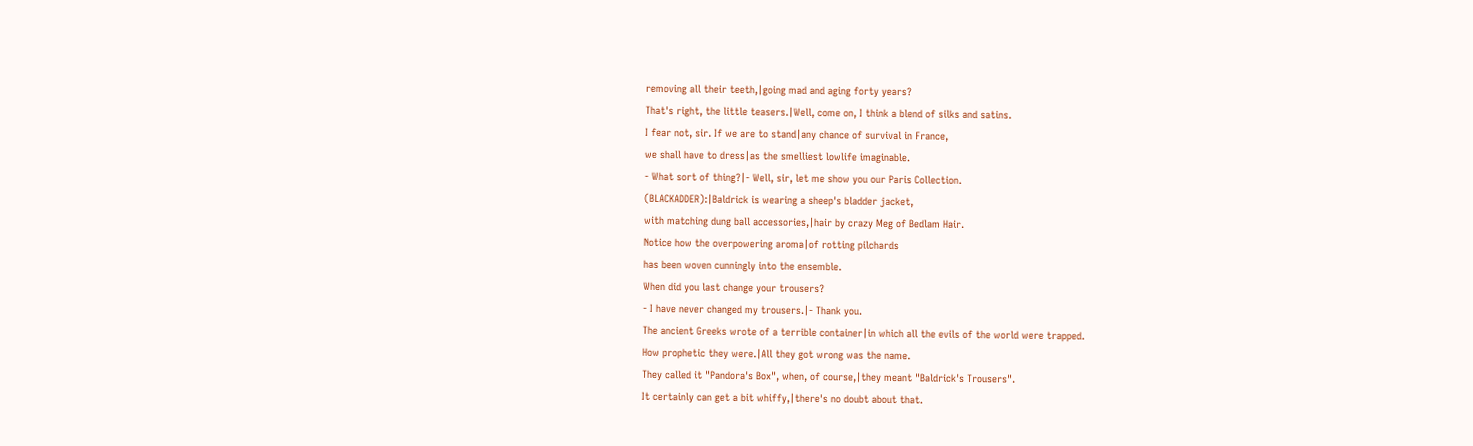removing all their teeth,|going mad and aging forty years?
That's right, the little teasers.|Well, come on, I think a blend of silks and satins.
I fear not, sir. If we are to stand|any chance of survival in France,
we shall have to dress|as the smelliest lowlife imaginable.
- What sort of thing?|- Well, sir, let me show you our Paris Collection.
(BLACKADDER):|Baldrick is wearing a sheep's bladder jacket,
with matching dung ball accessories,|hair by crazy Meg of Bedlam Hair.
Notice how the overpowering aroma|of rotting pilchards
has been woven cunningly into the ensemble.
When did you last change your trousers?
- I have never changed my trousers.|- Thank you.
The ancient Greeks wrote of a terrible container|in which all the evils of the world were trapped.
How prophetic they were.|All they got wrong was the name.
They called it "Pandora's Box", when, of course,|they meant "Baldrick's Trousers".
It certainly can get a bit whiffy,|there's no doubt about that.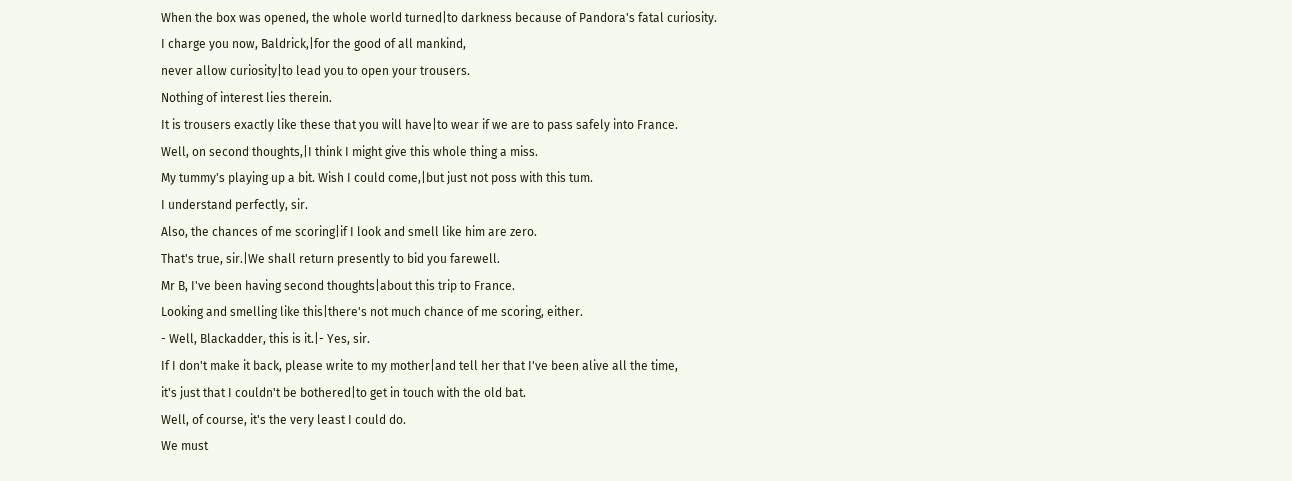When the box was opened, the whole world turned|to darkness because of Pandora's fatal curiosity.
I charge you now, Baldrick,|for the good of all mankind,
never allow curiosity|to lead you to open your trousers.
Nothing of interest lies therein.
It is trousers exactly like these that you will have|to wear if we are to pass safely into France.
Well, on second thoughts,|I think I might give this whole thing a miss.
My tummy's playing up a bit. Wish I could come,|but just not poss with this tum.
I understand perfectly, sir.
Also, the chances of me scoring|if I look and smell like him are zero.
That's true, sir.|We shall return presently to bid you farewell.
Mr B, I've been having second thoughts|about this trip to France.
Looking and smelling like this|there's not much chance of me scoring, either.
- Well, Blackadder, this is it.|- Yes, sir.
If I don't make it back, please write to my mother|and tell her that I've been alive all the time,
it's just that I couldn't be bothered|to get in touch with the old bat.
Well, of course, it's the very least I could do.
We must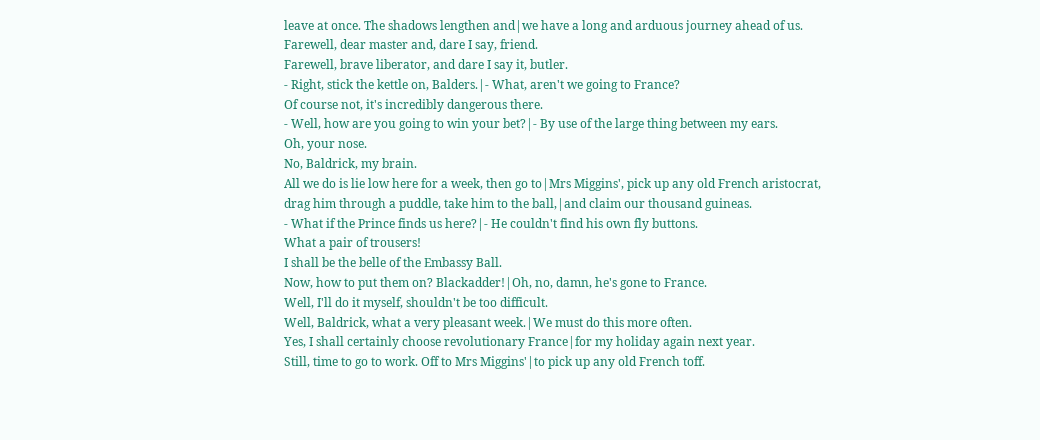leave at once. The shadows lengthen and|we have a long and arduous journey ahead of us.
Farewell, dear master and, dare I say, friend.
Farewell, brave liberator, and dare I say it, butler.
- Right, stick the kettle on, Balders.|- What, aren't we going to France?
Of course not, it's incredibly dangerous there.
- Well, how are you going to win your bet?|- By use of the large thing between my ears.
Oh, your nose.
No, Baldrick, my brain.
All we do is lie low here for a week, then go to|Mrs Miggins', pick up any old French aristocrat,
drag him through a puddle, take him to the ball,|and claim our thousand guineas.
- What if the Prince finds us here?|- He couldn't find his own fly buttons.
What a pair of trousers!
I shall be the belle of the Embassy Ball.
Now, how to put them on? Blackadder!|Oh, no, damn, he's gone to France.
Well, I'll do it myself, shouldn't be too difficult.
Well, Baldrick, what a very pleasant week.|We must do this more often.
Yes, I shall certainly choose revolutionary France|for my holiday again next year.
Still, time to go to work. Off to Mrs Miggins'|to pick up any old French toff.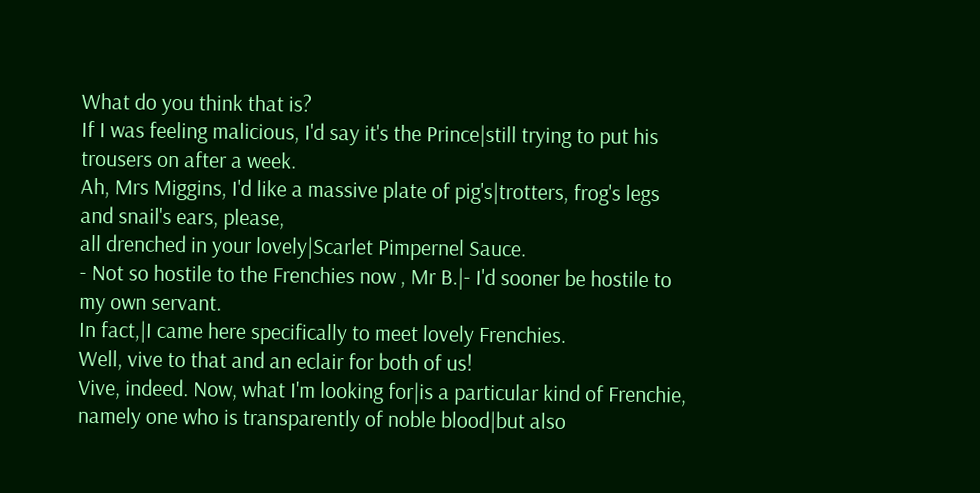What do you think that is?
If I was feeling malicious, I'd say it's the Prince|still trying to put his trousers on after a week.
Ah, Mrs Miggins, I'd like a massive plate of pig's|trotters, frog's legs and snail's ears, please,
all drenched in your lovely|Scarlet Pimpernel Sauce.
- Not so hostile to the Frenchies now , Mr B.|- I'd sooner be hostile to my own servant.
In fact,|I came here specifically to meet lovely Frenchies.
Well, vive to that and an eclair for both of us!
Vive, indeed. Now, what I'm looking for|is a particular kind of Frenchie,
namely one who is transparently of noble blood|but also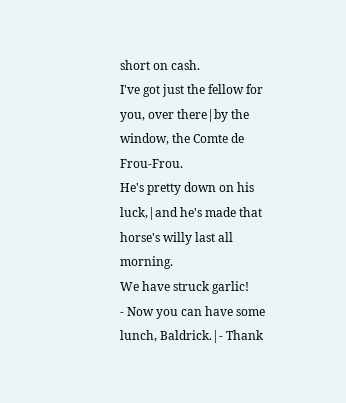short on cash.
I've got just the fellow for you, over there|by the window, the Comte de Frou-Frou.
He's pretty down on his luck,|and he's made that horse's willy last all morning.
We have struck garlic!
- Now you can have some lunch, Baldrick.|- Thank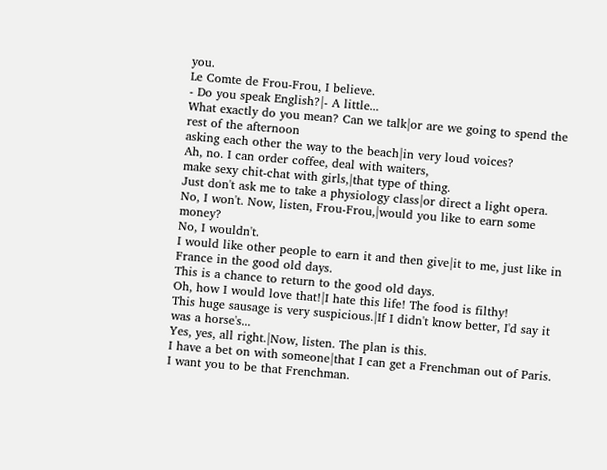you.
Le Comte de Frou-Frou, I believe.
- Do you speak English?|- A little...
What exactly do you mean? Can we talk|or are we going to spend the rest of the afternoon
asking each other the way to the beach|in very loud voices?
Ah, no. I can order coffee, deal with waiters,
make sexy chit-chat with girls,|that type of thing.
Just don't ask me to take a physiology class|or direct a light opera.
No, I won't. Now, listen, Frou-Frou,|would you like to earn some money?
No, I wouldn't.
I would like other people to earn it and then give|it to me, just like in France in the good old days.
This is a chance to return to the good old days.
Oh, how I would love that!|I hate this life! The food is filthy!
This huge sausage is very suspicious.|If I didn't know better, I'd say it was a horse's...
Yes, yes, all right.|Now, listen. The plan is this.
I have a bet on with someone|that I can get a Frenchman out of Paris.
I want you to be that Frenchman.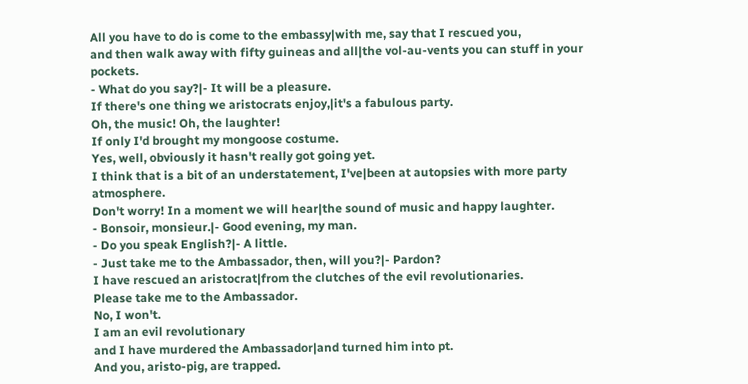All you have to do is come to the embassy|with me, say that I rescued you,
and then walk away with fifty guineas and all|the vol-au-vents you can stuff in your pockets.
- What do you say?|- It will be a pleasure.
If there's one thing we aristocrats enjoy,|it's a fabulous party.
Oh, the music! Oh, the laughter!
If only I'd brought my mongoose costume.
Yes, well, obviously it hasn't really got going yet.
I think that is a bit of an understatement, I've|been at autopsies with more party atmosphere.
Don't worry! In a moment we will hear|the sound of music and happy laughter.
- Bonsoir, monsieur.|- Good evening, my man.
- Do you speak English?|- A little.
- Just take me to the Ambassador, then, will you?|- Pardon?
I have rescued an aristocrat|from the clutches of the evil revolutionaries.
Please take me to the Ambassador.
No, I won't.
I am an evil revolutionary
and I have murdered the Ambassador|and turned him into pt.
And you, aristo-pig, are trapped.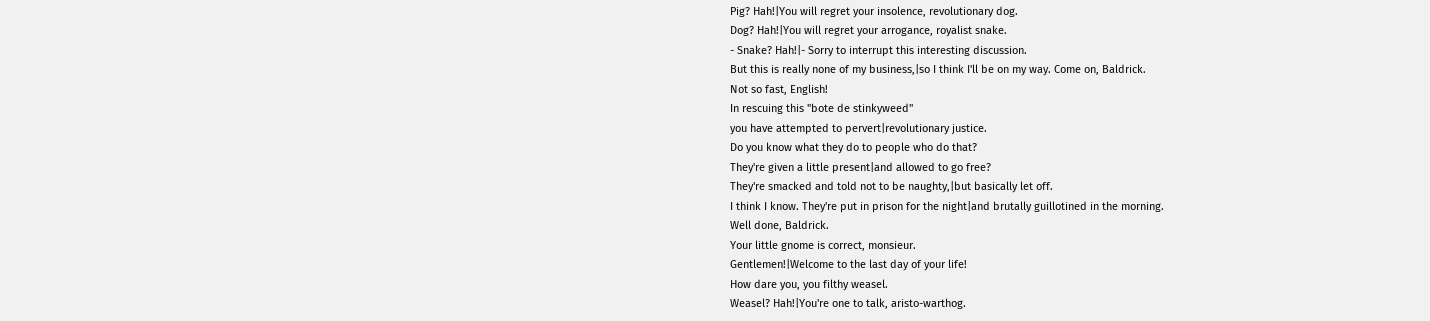Pig? Hah!|You will regret your insolence, revolutionary dog.
Dog? Hah!|You will regret your arrogance, royalist snake.
- Snake? Hah!|- Sorry to interrupt this interesting discussion.
But this is really none of my business,|so I think I'll be on my way. Come on, Baldrick.
Not so fast, English!
In rescuing this "bote de stinkyweed"
you have attempted to pervert|revolutionary justice.
Do you know what they do to people who do that?
They're given a little present|and allowed to go free?
They're smacked and told not to be naughty,|but basically let off.
I think I know. They're put in prison for the night|and brutally guillotined in the morning.
Well done, Baldrick.
Your little gnome is correct, monsieur.
Gentlemen!|Welcome to the last day of your life!
How dare you, you filthy weasel.
Weasel? Hah!|You're one to talk, aristo-warthog.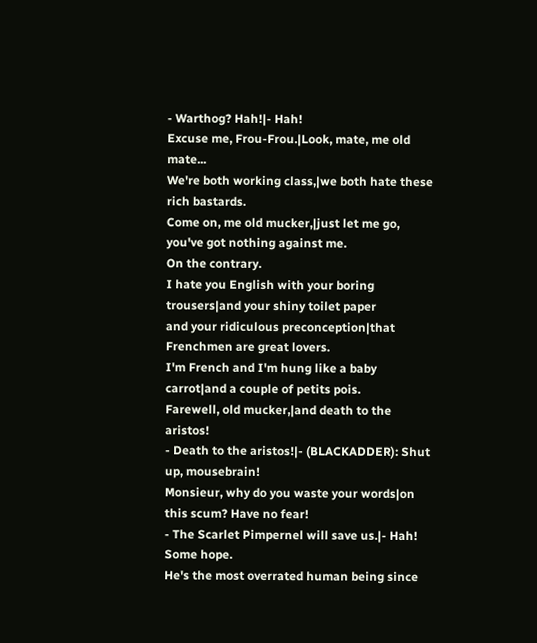- Warthog? Hah!|- Hah!
Excuse me, Frou-Frou.|Look, mate, me old mate...
We're both working class,|we both hate these rich bastards.
Come on, me old mucker,|just let me go, you've got nothing against me.
On the contrary.
I hate you English with your boring trousers|and your shiny toilet paper
and your ridiculous preconception|that Frenchmen are great lovers.
I'm French and I'm hung like a baby carrot|and a couple of petits pois.
Farewell, old mucker,|and death to the aristos!
- Death to the aristos!|- (BLACKADDER): Shut up, mousebrain!
Monsieur, why do you waste your words|on this scum? Have no fear!
- The Scarlet Pimpernel will save us.|- Hah! Some hope.
He's the most overrated human being since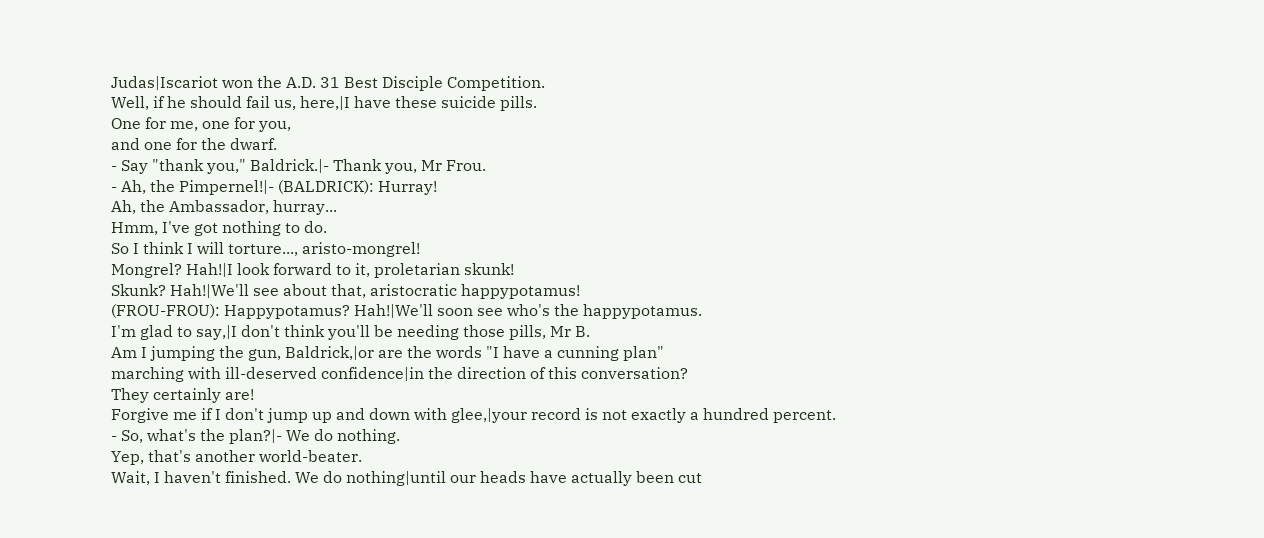Judas|Iscariot won the A.D. 31 Best Disciple Competition.
Well, if he should fail us, here,|I have these suicide pills.
One for me, one for you,
and one for the dwarf.
- Say "thank you," Baldrick.|- Thank you, Mr Frou.
- Ah, the Pimpernel!|- (BALDRICK): Hurray!
Ah, the Ambassador, hurray...
Hmm, I've got nothing to do.
So I think I will torture..., aristo-mongrel!
Mongrel? Hah!|I look forward to it, proletarian skunk!
Skunk? Hah!|We'll see about that, aristocratic happypotamus!
(FROU-FROU): Happypotamus? Hah!|We'll soon see who's the happypotamus.
I'm glad to say,|I don't think you'll be needing those pills, Mr B.
Am I jumping the gun, Baldrick,|or are the words "I have a cunning plan"
marching with ill-deserved confidence|in the direction of this conversation?
They certainly are!
Forgive me if I don't jump up and down with glee,|your record is not exactly a hundred percent.
- So, what's the plan?|- We do nothing.
Yep, that's another world-beater.
Wait, I haven't finished. We do nothing|until our heads have actually been cut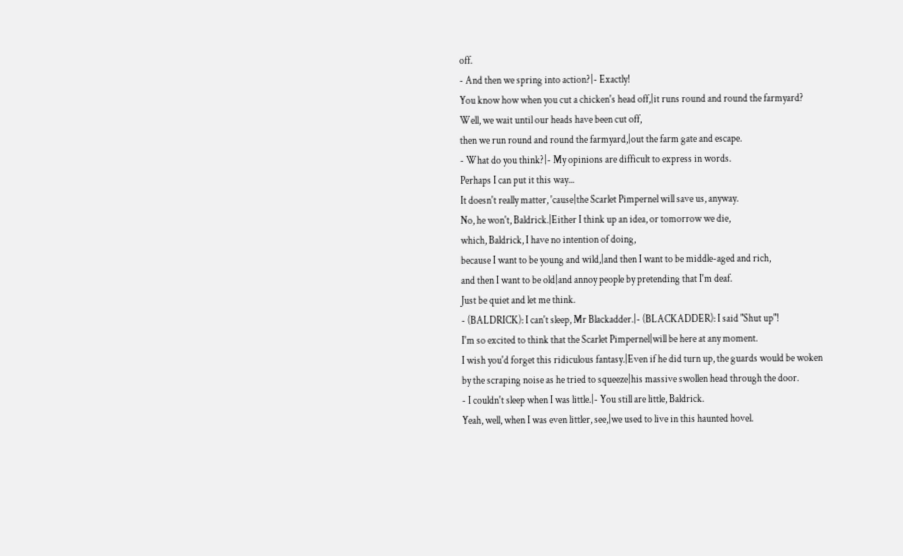off.
- And then we spring into action?|- Exactly!
You know how when you cut a chicken's head off,|it runs round and round the farmyard?
Well, we wait until our heads have been cut off,
then we run round and round the farmyard,|out the farm gate and escape.
- What do you think?|- My opinions are difficult to express in words.
Perhaps I can put it this way...
It doesn't really matter, 'cause|the Scarlet Pimpernel will save us, anyway.
No, he won't, Baldrick.|Either I think up an idea, or tomorrow we die,
which, Baldrick, I have no intention of doing,
because I want to be young and wild,|and then I want to be middle-aged and rich,
and then I want to be old|and annoy people by pretending that I'm deaf.
Just be quiet and let me think.
- (BALDRICK): I can't sleep, Mr Blackadder.|- (BLACKADDER): I said "Shut up"!
I'm so excited to think that the Scarlet Pimpernel|will be here at any moment.
I wish you'd forget this ridiculous fantasy.|Even if he did turn up, the guards would be woken
by the scraping noise as he tried to squeeze|his massive swollen head through the door.
- I couldn't sleep when I was little.|- You still are little, Baldrick.
Yeah, well, when I was even littler, see,|we used to live in this haunted hovel.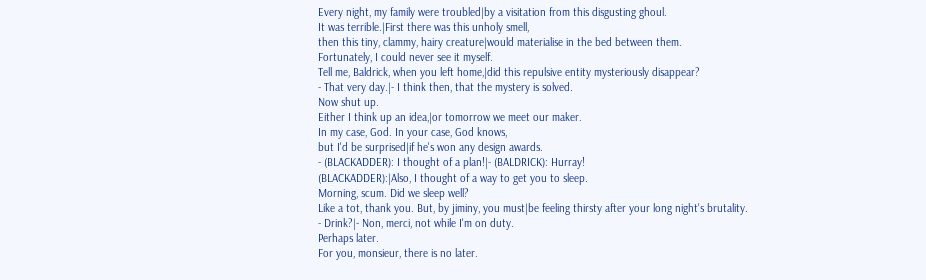Every night, my family were troubled|by a visitation from this disgusting ghoul.
It was terrible.|First there was this unholy smell,
then this tiny, clammy, hairy creature|would materialise in the bed between them.
Fortunately, I could never see it myself.
Tell me, Baldrick, when you left home,|did this repulsive entity mysteriously disappear?
- That very day.|- I think then, that the mystery is solved.
Now shut up.
Either I think up an idea,|or tomorrow we meet our maker.
In my case, God. In your case, God knows,
but I'd be surprised|if he's won any design awards.
- (BLACKADDER): I thought of a plan!|- (BALDRICK): Hurray!
(BLACKADDER):|Also, I thought of a way to get you to sleep.
Morning, scum. Did we sleep well?
Like a tot, thank you. But, by jiminy, you must|be feeling thirsty after your long night's brutality.
- Drink?|- Non, merci, not while I'm on duty.
Perhaps later.
For you, monsieur, there is no later.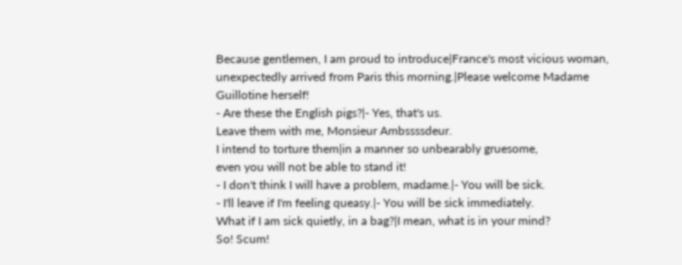Because gentlemen, I am proud to introduce|France's most vicious woman,
unexpectedly arrived from Paris this morning.|Please welcome Madame Guillotine herself!
- Are these the English pigs?|- Yes, that's us.
Leave them with me, Monsieur Ambssssdeur.
I intend to torture them|in a manner so unbearably gruesome,
even you will not be able to stand it!
- I don't think I will have a problem, madame.|- You will be sick.
- I'll leave if I'm feeling queasy.|- You will be sick immediately.
What if I am sick quietly, in a bag?|I mean, what is in your mind?
So! Scum!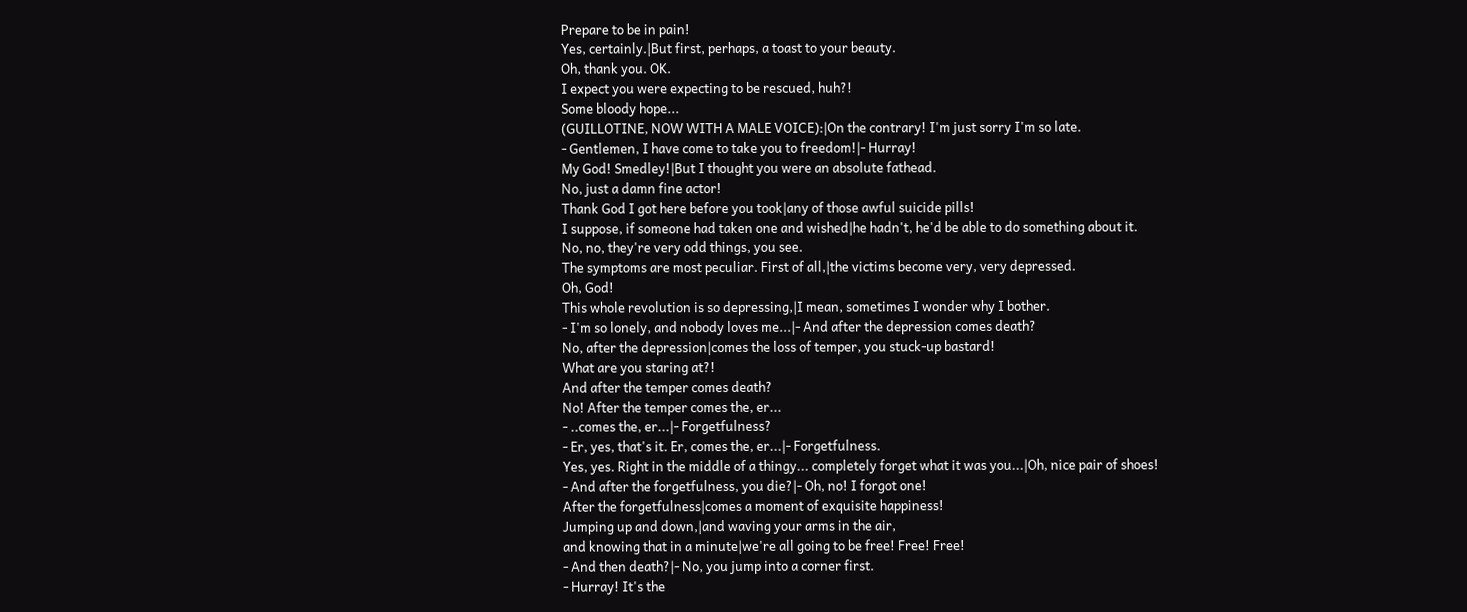Prepare to be in pain!
Yes, certainly.|But first, perhaps, a toast to your beauty.
Oh, thank you. OK.
I expect you were expecting to be rescued, huh?!
Some bloody hope...
(GUILLOTINE, NOW WITH A MALE VOICE):|On the contrary! I'm just sorry I'm so late.
- Gentlemen, I have come to take you to freedom!|- Hurray!
My God! Smedley!|But I thought you were an absolute fathead.
No, just a damn fine actor!
Thank God I got here before you took|any of those awful suicide pills!
I suppose, if someone had taken one and wished|he hadn't, he'd be able to do something about it.
No, no, they're very odd things, you see.
The symptoms are most peculiar. First of all,|the victims become very, very depressed.
Oh, God!
This whole revolution is so depressing,|I mean, sometimes I wonder why I bother.
- I'm so lonely, and nobody loves me...|- And after the depression comes death?
No, after the depression|comes the loss of temper, you stuck-up bastard!
What are you staring at?!
And after the temper comes death?
No! After the temper comes the, er...
- ..comes the, er...|- Forgetfulness?
- Er, yes, that's it. Er, comes the, er...|- Forgetfulness.
Yes, yes. Right in the middle of a thingy... completely forget what it was you...|Oh, nice pair of shoes!
- And after the forgetfulness, you die?|- Oh, no! I forgot one!
After the forgetfulness|comes a moment of exquisite happiness!
Jumping up and down,|and waving your arms in the air,
and knowing that in a minute|we're all going to be free! Free! Free!
- And then death?|- No, you jump into a corner first.
- Hurray! It's the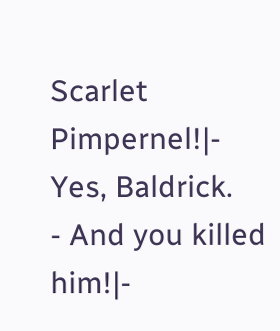Scarlet Pimpernel!|- Yes, Baldrick.
- And you killed him!|-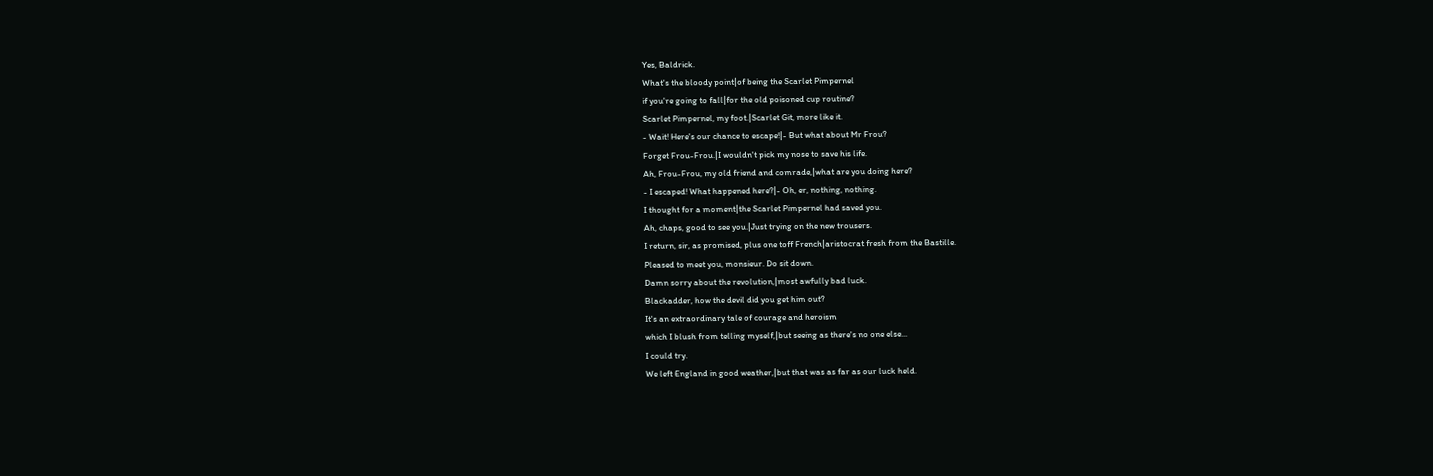Yes, Baldrick.
What's the bloody point|of being the Scarlet Pimpernel
if you're going to fall|for the old poisoned cup routine?
Scarlet Pimpernel, my foot.|Scarlet Git, more like it.
- Wait! Here's our chance to escape!|- But what about Mr Frou?
Forget Frou-Frou.|I wouldn't pick my nose to save his life.
Ah, Frou-Frou, my old friend and comrade,|what are you doing here?
- I escaped! What happened here?|- Oh, er, nothing, nothing.
I thought for a moment|the Scarlet Pimpernel had saved you.
Ah, chaps, good to see you.|Just trying on the new trousers.
I return, sir, as promised, plus one toff French|aristocrat fresh from the Bastille.
Pleased to meet you, monsieur. Do sit down.
Damn sorry about the revolution,|most awfully bad luck.
Blackadder, how the devil did you get him out?
It's an extraordinary tale of courage and heroism
which I blush from telling myself,|but seeing as there's no one else...
I could try.
We left England in good weather,|but that was as far as our luck held.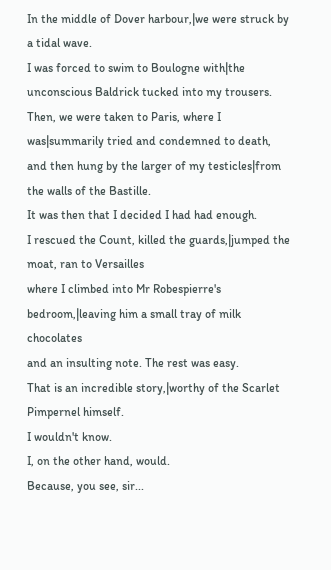In the middle of Dover harbour,|we were struck by a tidal wave.
I was forced to swim to Boulogne with|the unconscious Baldrick tucked into my trousers.
Then, we were taken to Paris, where I was|summarily tried and condemned to death,
and then hung by the larger of my testicles|from the walls of the Bastille.
It was then that I decided I had had enough.
I rescued the Count, killed the guards,|jumped the moat, ran to Versailles
where I climbed into Mr Robespierre's bedroom,|leaving him a small tray of milk chocolates
and an insulting note. The rest was easy.
That is an incredible story,|worthy of the Scarlet Pimpernel himself.
I wouldn't know.
I, on the other hand, would.
Because, you see, sir...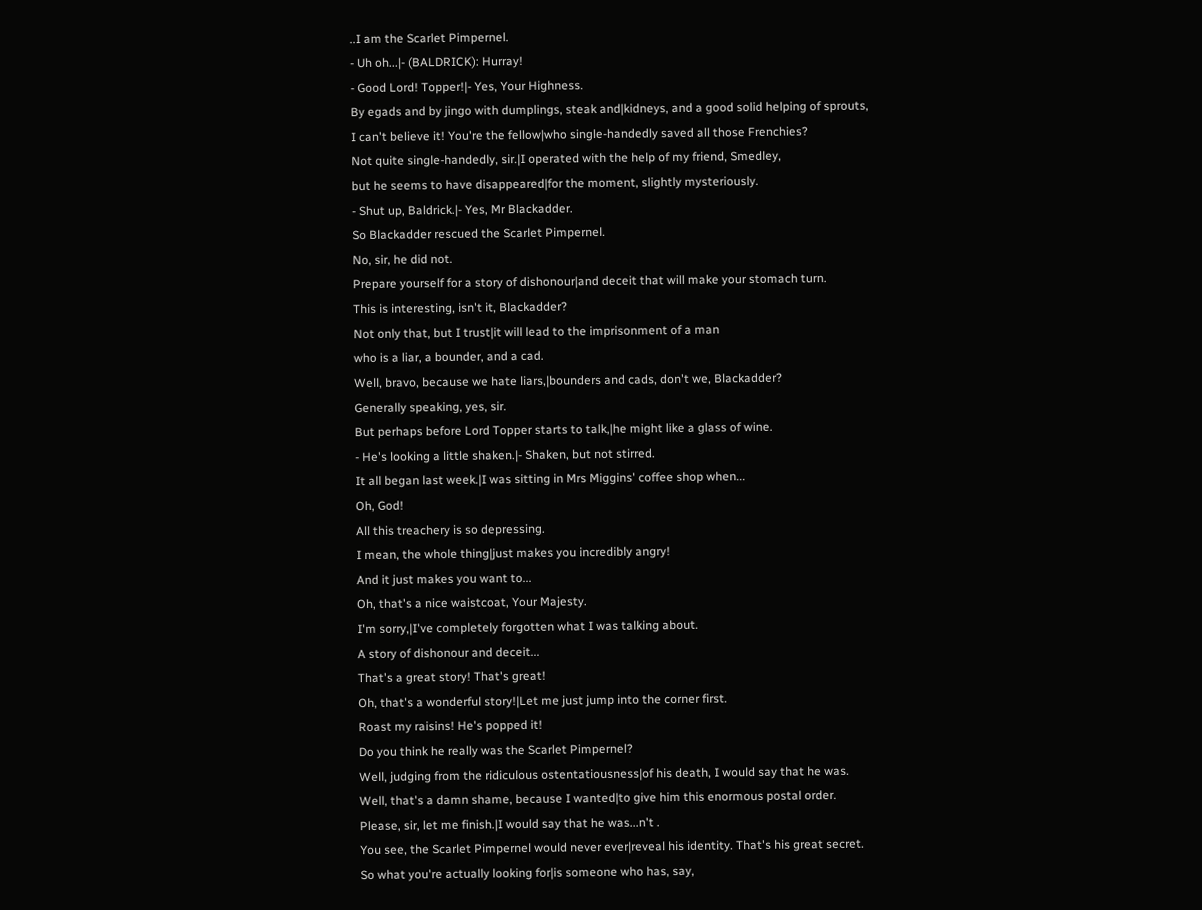..I am the Scarlet Pimpernel.
- Uh oh...|- (BALDRICK): Hurray!
- Good Lord! Topper!|- Yes, Your Highness.
By egads and by jingo with dumplings, steak and|kidneys, and a good solid helping of sprouts,
I can't believe it! You're the fellow|who single-handedly saved all those Frenchies?
Not quite single-handedly, sir.|I operated with the help of my friend, Smedley,
but he seems to have disappeared|for the moment, slightly mysteriously.
- Shut up, Baldrick.|- Yes, Mr Blackadder.
So Blackadder rescued the Scarlet Pimpernel.
No, sir, he did not.
Prepare yourself for a story of dishonour|and deceit that will make your stomach turn.
This is interesting, isn't it, Blackadder?
Not only that, but I trust|it will lead to the imprisonment of a man
who is a liar, a bounder, and a cad.
Well, bravo, because we hate liars,|bounders and cads, don't we, Blackadder?
Generally speaking, yes, sir.
But perhaps before Lord Topper starts to talk,|he might like a glass of wine.
- He's looking a little shaken.|- Shaken, but not stirred.
It all began last week.|I was sitting in Mrs Miggins' coffee shop when...
Oh, God!
All this treachery is so depressing.
I mean, the whole thing|just makes you incredibly angry!
And it just makes you want to...
Oh, that's a nice waistcoat, Your Majesty.
I'm sorry,|I've completely forgotten what I was talking about.
A story of dishonour and deceit...
That's a great story! That's great!
Oh, that's a wonderful story!|Let me just jump into the corner first.
Roast my raisins! He's popped it!
Do you think he really was the Scarlet Pimpernel?
Well, judging from the ridiculous ostentatiousness|of his death, I would say that he was.
Well, that's a damn shame, because I wanted|to give him this enormous postal order.
Please, sir, let me finish.|I would say that he was...n't .
You see, the Scarlet Pimpernel would never ever|reveal his identity. That's his great secret.
So what you're actually looking for|is someone who has, say,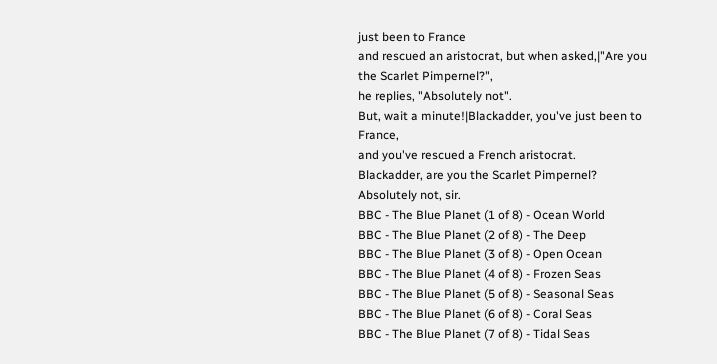just been to France
and rescued an aristocrat, but when asked,|"Are you the Scarlet Pimpernel?",
he replies, "Absolutely not".
But, wait a minute!|Blackadder, you've just been to France,
and you've rescued a French aristocrat.
Blackadder, are you the Scarlet Pimpernel?
Absolutely not, sir.
BBC - The Blue Planet (1 of 8) - Ocean World
BBC - The Blue Planet (2 of 8) - The Deep
BBC - The Blue Planet (3 of 8) - Open Ocean
BBC - The Blue Planet (4 of 8) - Frozen Seas
BBC - The Blue Planet (5 of 8) - Seasonal Seas
BBC - The Blue Planet (6 of 8) - Coral Seas
BBC - The Blue Planet (7 of 8) - Tidal Seas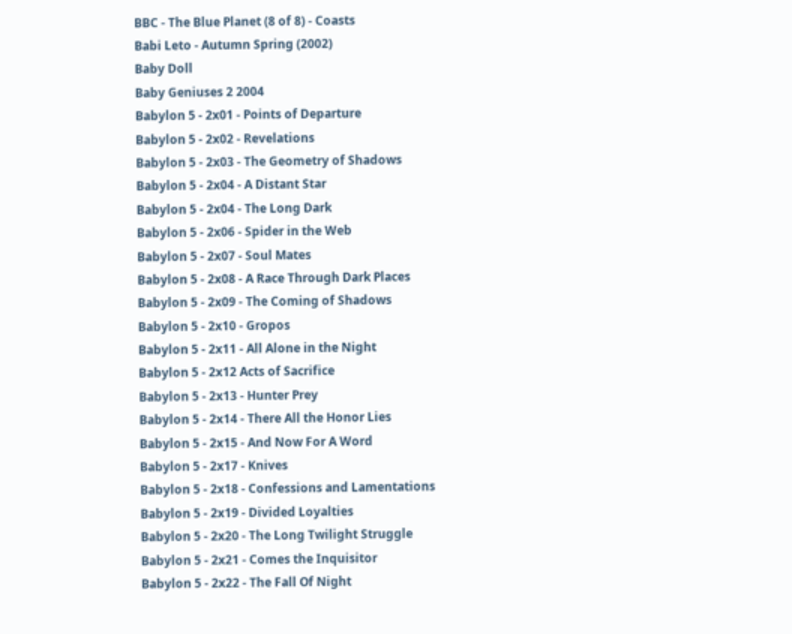BBC - The Blue Planet (8 of 8) - Coasts
Babi Leto - Autumn Spring (2002)
Baby Doll
Baby Geniuses 2 2004
Babylon 5 - 2x01 - Points of Departure
Babylon 5 - 2x02 - Revelations
Babylon 5 - 2x03 - The Geometry of Shadows
Babylon 5 - 2x04 - A Distant Star
Babylon 5 - 2x04 - The Long Dark
Babylon 5 - 2x06 - Spider in the Web
Babylon 5 - 2x07 - Soul Mates
Babylon 5 - 2x08 - A Race Through Dark Places
Babylon 5 - 2x09 - The Coming of Shadows
Babylon 5 - 2x10 - Gropos
Babylon 5 - 2x11 - All Alone in the Night
Babylon 5 - 2x12 Acts of Sacrifice
Babylon 5 - 2x13 - Hunter Prey
Babylon 5 - 2x14 - There All the Honor Lies
Babylon 5 - 2x15 - And Now For A Word
Babylon 5 - 2x17 - Knives
Babylon 5 - 2x18 - Confessions and Lamentations
Babylon 5 - 2x19 - Divided Loyalties
Babylon 5 - 2x20 - The Long Twilight Struggle
Babylon 5 - 2x21 - Comes the Inquisitor
Babylon 5 - 2x22 - The Fall Of Night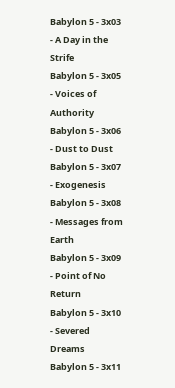Babylon 5 - 3x03 - A Day in the Strife
Babylon 5 - 3x05 - Voices of Authority
Babylon 5 - 3x06 - Dust to Dust
Babylon 5 - 3x07 - Exogenesis
Babylon 5 - 3x08 - Messages from Earth
Babylon 5 - 3x09 - Point of No Return
Babylon 5 - 3x10 - Severed Dreams
Babylon 5 - 3x11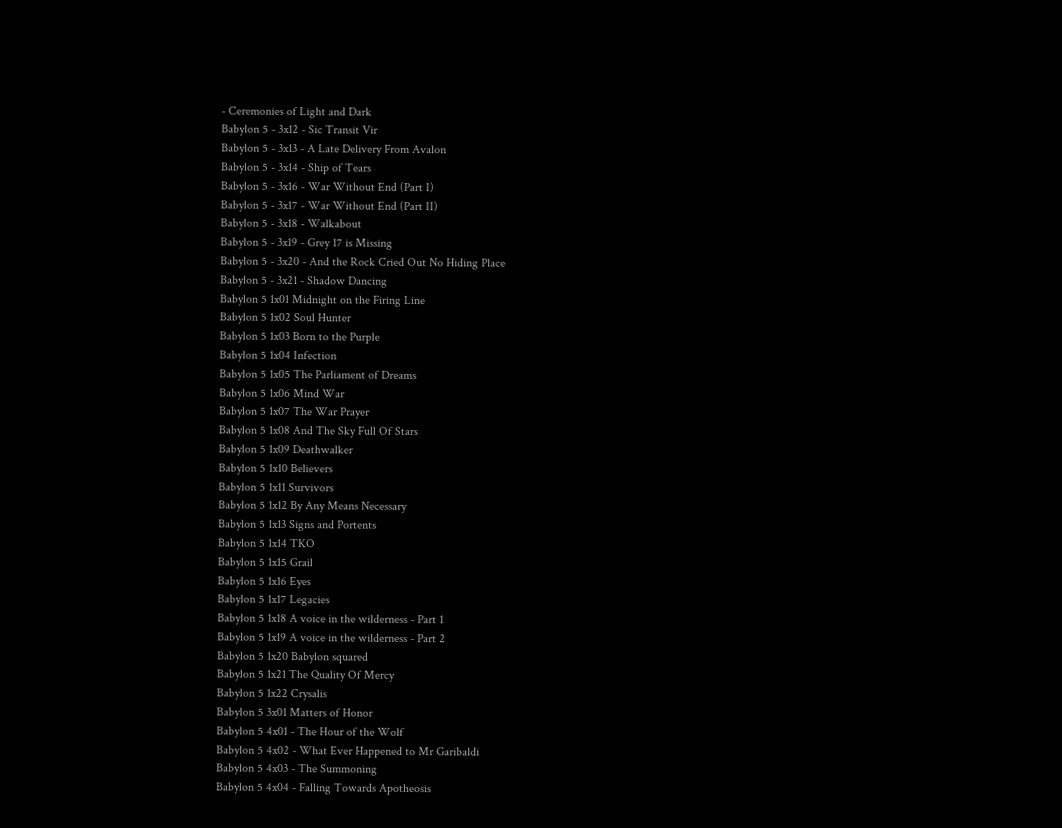- Ceremonies of Light and Dark
Babylon 5 - 3x12 - Sic Transit Vir
Babylon 5 - 3x13 - A Late Delivery From Avalon
Babylon 5 - 3x14 - Ship of Tears
Babylon 5 - 3x16 - War Without End (Part I)
Babylon 5 - 3x17 - War Without End (Part II)
Babylon 5 - 3x18 - Walkabout
Babylon 5 - 3x19 - Grey 17 is Missing
Babylon 5 - 3x20 - And the Rock Cried Out No Hiding Place
Babylon 5 - 3x21 - Shadow Dancing
Babylon 5 1x01 Midnight on the Firing Line
Babylon 5 1x02 Soul Hunter
Babylon 5 1x03 Born to the Purple
Babylon 5 1x04 Infection
Babylon 5 1x05 The Parliament of Dreams
Babylon 5 1x06 Mind War
Babylon 5 1x07 The War Prayer
Babylon 5 1x08 And The Sky Full Of Stars
Babylon 5 1x09 Deathwalker
Babylon 5 1x10 Believers
Babylon 5 1x11 Survivors
Babylon 5 1x12 By Any Means Necessary
Babylon 5 1x13 Signs and Portents
Babylon 5 1x14 TKO
Babylon 5 1x15 Grail
Babylon 5 1x16 Eyes
Babylon 5 1x17 Legacies
Babylon 5 1x18 A voice in the wilderness - Part 1
Babylon 5 1x19 A voice in the wilderness - Part 2
Babylon 5 1x20 Babylon squared
Babylon 5 1x21 The Quality Of Mercy
Babylon 5 1x22 Crysalis
Babylon 5 3x01 Matters of Honor
Babylon 5 4x01 - The Hour of the Wolf
Babylon 5 4x02 - What Ever Happened to Mr Garibaldi
Babylon 5 4x03 - The Summoning
Babylon 5 4x04 - Falling Towards Apotheosis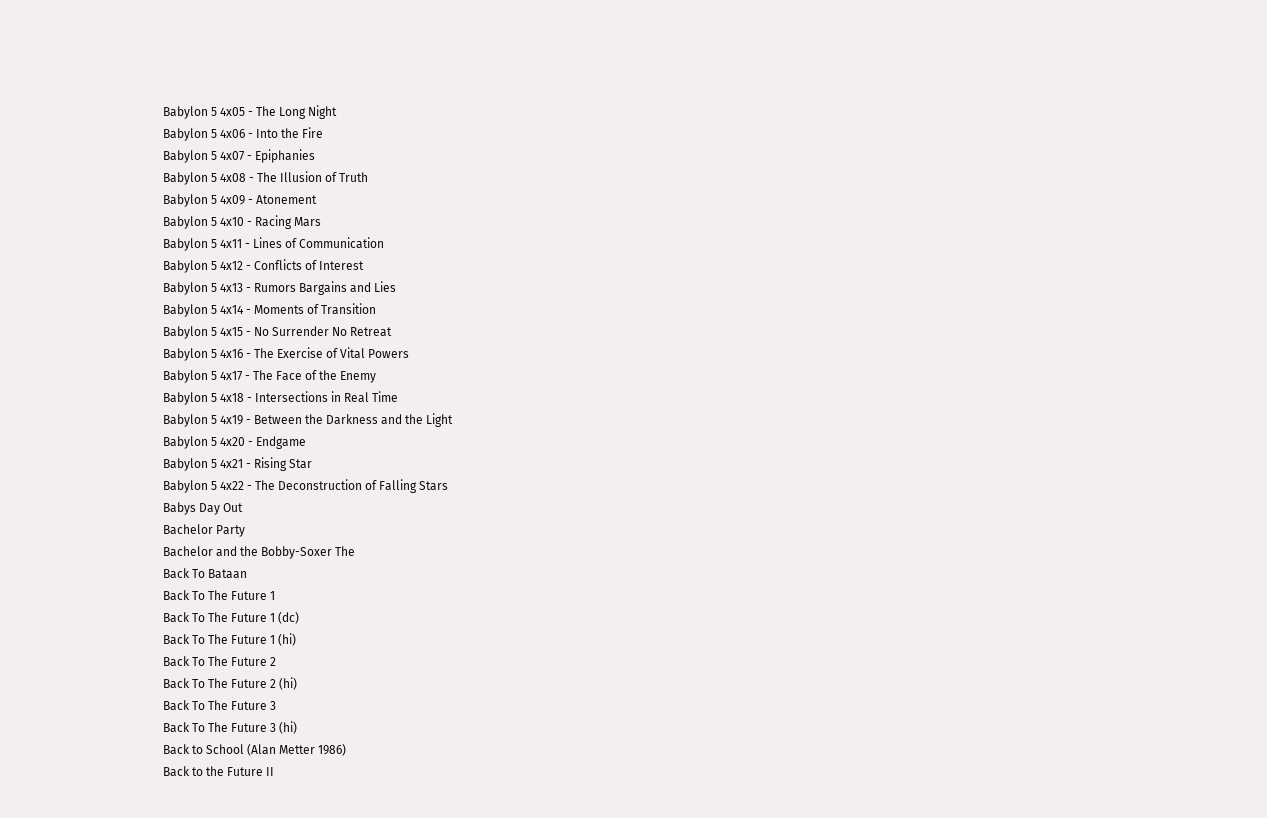Babylon 5 4x05 - The Long Night
Babylon 5 4x06 - Into the Fire
Babylon 5 4x07 - Epiphanies
Babylon 5 4x08 - The Illusion of Truth
Babylon 5 4x09 - Atonement
Babylon 5 4x10 - Racing Mars
Babylon 5 4x11 - Lines of Communication
Babylon 5 4x12 - Conflicts of Interest
Babylon 5 4x13 - Rumors Bargains and Lies
Babylon 5 4x14 - Moments of Transition
Babylon 5 4x15 - No Surrender No Retreat
Babylon 5 4x16 - The Exercise of Vital Powers
Babylon 5 4x17 - The Face of the Enemy
Babylon 5 4x18 - Intersections in Real Time
Babylon 5 4x19 - Between the Darkness and the Light
Babylon 5 4x20 - Endgame
Babylon 5 4x21 - Rising Star
Babylon 5 4x22 - The Deconstruction of Falling Stars
Babys Day Out
Bachelor Party
Bachelor and the Bobby-Soxer The
Back To Bataan
Back To The Future 1
Back To The Future 1 (dc)
Back To The Future 1 (hi)
Back To The Future 2
Back To The Future 2 (hi)
Back To The Future 3
Back To The Future 3 (hi)
Back to School (Alan Metter 1986)
Back to the Future II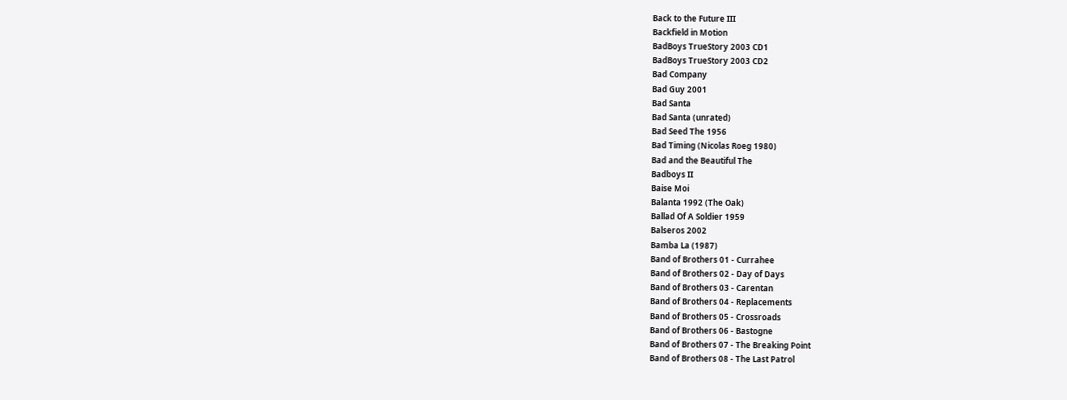Back to the Future III
Backfield in Motion
BadBoys TrueStory 2003 CD1
BadBoys TrueStory 2003 CD2
Bad Company
Bad Guy 2001
Bad Santa
Bad Santa (unrated)
Bad Seed The 1956
Bad Timing (Nicolas Roeg 1980)
Bad and the Beautiful The
Badboys II
Baise Moi
Balanta 1992 (The Oak)
Ballad Of A Soldier 1959
Balseros 2002
Bamba La (1987)
Band of Brothers 01 - Currahee
Band of Brothers 02 - Day of Days
Band of Brothers 03 - Carentan
Band of Brothers 04 - Replacements
Band of Brothers 05 - Crossroads
Band of Brothers 06 - Bastogne
Band of Brothers 07 - The Breaking Point
Band of Brothers 08 - The Last Patrol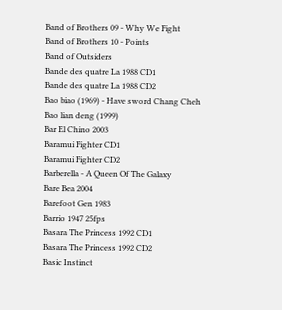Band of Brothers 09 - Why We Fight
Band of Brothers 10 - Points
Band of Outsiders
Bande des quatre La 1988 CD1
Bande des quatre La 1988 CD2
Bao biao (1969) - Have sword Chang Cheh
Bao lian deng (1999)
Bar El Chino 2003
Baramui Fighter CD1
Baramui Fighter CD2
Barberella - A Queen Of The Galaxy
Bare Bea 2004
Barefoot Gen 1983
Barrio 1947 25fps
Basara The Princess 1992 CD1
Basara The Princess 1992 CD2
Basic Instinct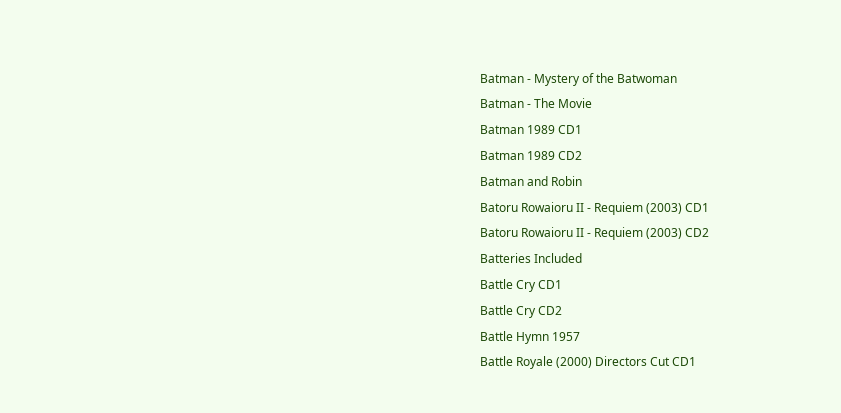Batman - Mystery of the Batwoman
Batman - The Movie
Batman 1989 CD1
Batman 1989 CD2
Batman and Robin
Batoru Rowaioru II - Requiem (2003) CD1
Batoru Rowaioru II - Requiem (2003) CD2
Batteries Included
Battle Cry CD1
Battle Cry CD2
Battle Hymn 1957
Battle Royale (2000) Directors Cut CD1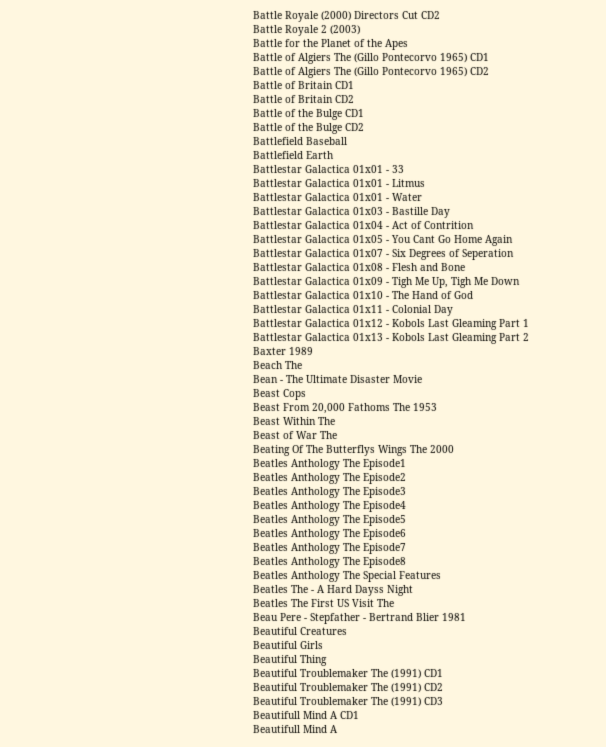Battle Royale (2000) Directors Cut CD2
Battle Royale 2 (2003)
Battle for the Planet of the Apes
Battle of Algiers The (Gillo Pontecorvo 1965) CD1
Battle of Algiers The (Gillo Pontecorvo 1965) CD2
Battle of Britain CD1
Battle of Britain CD2
Battle of the Bulge CD1
Battle of the Bulge CD2
Battlefield Baseball
Battlefield Earth
Battlestar Galactica 01x01 - 33
Battlestar Galactica 01x01 - Litmus
Battlestar Galactica 01x01 - Water
Battlestar Galactica 01x03 - Bastille Day
Battlestar Galactica 01x04 - Act of Contrition
Battlestar Galactica 01x05 - You Cant Go Home Again
Battlestar Galactica 01x07 - Six Degrees of Seperation
Battlestar Galactica 01x08 - Flesh and Bone
Battlestar Galactica 01x09 - Tigh Me Up, Tigh Me Down
Battlestar Galactica 01x10 - The Hand of God
Battlestar Galactica 01x11 - Colonial Day
Battlestar Galactica 01x12 - Kobols Last Gleaming Part 1
Battlestar Galactica 01x13 - Kobols Last Gleaming Part 2
Baxter 1989
Beach The
Bean - The Ultimate Disaster Movie
Beast Cops
Beast From 20,000 Fathoms The 1953
Beast Within The
Beast of War The
Beating Of The Butterflys Wings The 2000
Beatles Anthology The Episode1
Beatles Anthology The Episode2
Beatles Anthology The Episode3
Beatles Anthology The Episode4
Beatles Anthology The Episode5
Beatles Anthology The Episode6
Beatles Anthology The Episode7
Beatles Anthology The Episode8
Beatles Anthology The Special Features
Beatles The - A Hard Dayss Night
Beatles The First US Visit The
Beau Pere - Stepfather - Bertrand Blier 1981
Beautiful Creatures
Beautiful Girls
Beautiful Thing
Beautiful Troublemaker The (1991) CD1
Beautiful Troublemaker The (1991) CD2
Beautiful Troublemaker The (1991) CD3
Beautifull Mind A CD1
Beautifull Mind A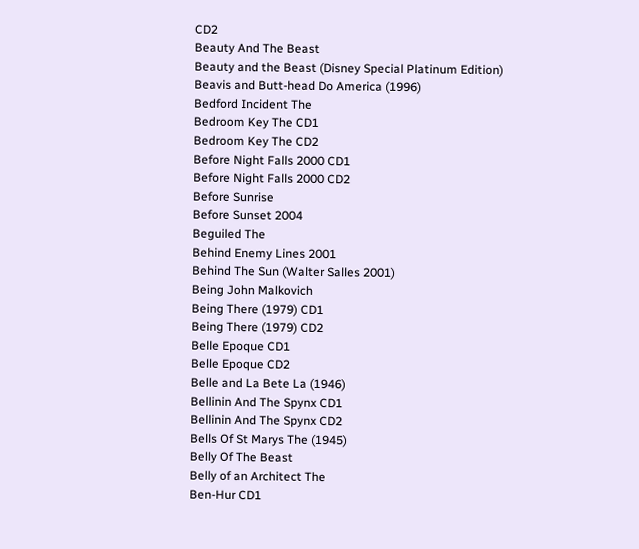CD2
Beauty And The Beast
Beauty and the Beast (Disney Special Platinum Edition)
Beavis and Butt-head Do America (1996)
Bedford Incident The
Bedroom Key The CD1
Bedroom Key The CD2
Before Night Falls 2000 CD1
Before Night Falls 2000 CD2
Before Sunrise
Before Sunset 2004
Beguiled The
Behind Enemy Lines 2001
Behind The Sun (Walter Salles 2001)
Being John Malkovich
Being There (1979) CD1
Being There (1979) CD2
Belle Epoque CD1
Belle Epoque CD2
Belle and La Bete La (1946)
Bellinin And The Spynx CD1
Bellinin And The Spynx CD2
Bells Of St Marys The (1945)
Belly Of The Beast
Belly of an Architect The
Ben-Hur CD1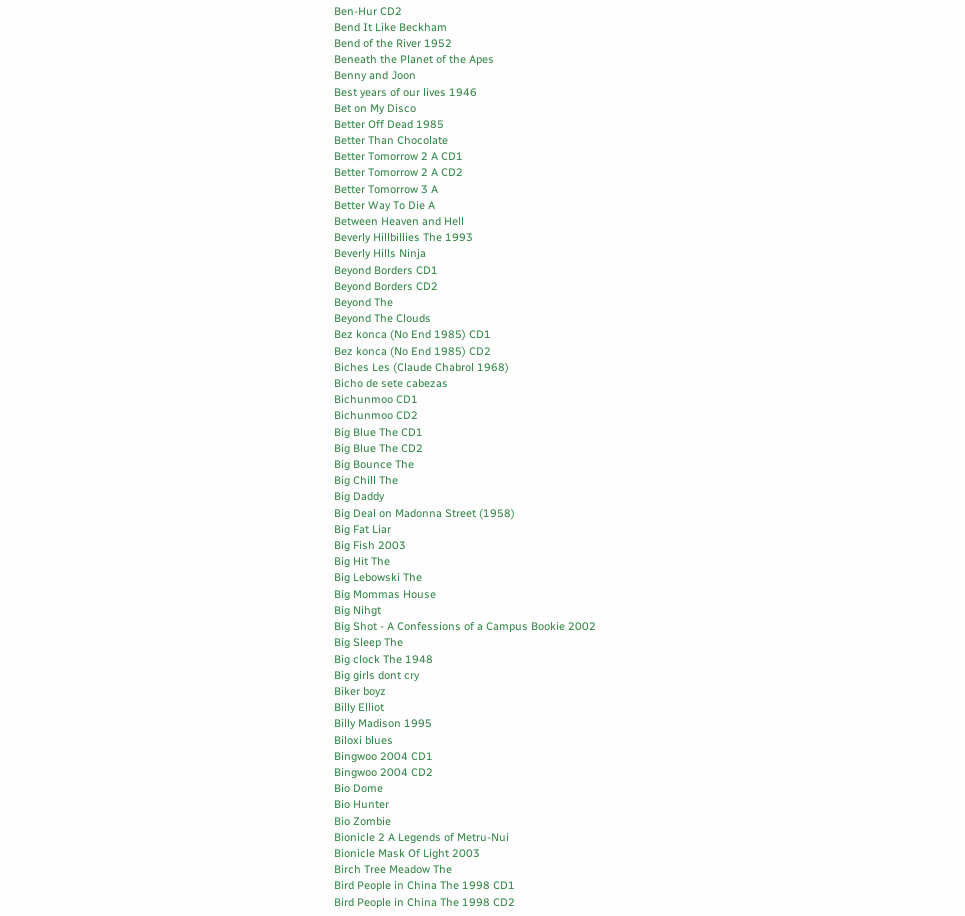Ben-Hur CD2
Bend It Like Beckham
Bend of the River 1952
Beneath the Planet of the Apes
Benny and Joon
Best years of our lives 1946
Bet on My Disco
Better Off Dead 1985
Better Than Chocolate
Better Tomorrow 2 A CD1
Better Tomorrow 2 A CD2
Better Tomorrow 3 A
Better Way To Die A
Between Heaven and Hell
Beverly Hillbillies The 1993
Beverly Hills Ninja
Beyond Borders CD1
Beyond Borders CD2
Beyond The
Beyond The Clouds
Bez konca (No End 1985) CD1
Bez konca (No End 1985) CD2
Biches Les (Claude Chabrol 1968)
Bicho de sete cabezas
Bichunmoo CD1
Bichunmoo CD2
Big Blue The CD1
Big Blue The CD2
Big Bounce The
Big Chill The
Big Daddy
Big Deal on Madonna Street (1958)
Big Fat Liar
Big Fish 2003
Big Hit The
Big Lebowski The
Big Mommas House
Big Nihgt
Big Shot - A Confessions of a Campus Bookie 2002
Big Sleep The
Big clock The 1948
Big girls dont cry
Biker boyz
Billy Elliot
Billy Madison 1995
Biloxi blues
Bingwoo 2004 CD1
Bingwoo 2004 CD2
Bio Dome
Bio Hunter
Bio Zombie
Bionicle 2 A Legends of Metru-Nui
Bionicle Mask Of Light 2003
Birch Tree Meadow The
Bird People in China The 1998 CD1
Bird People in China The 1998 CD2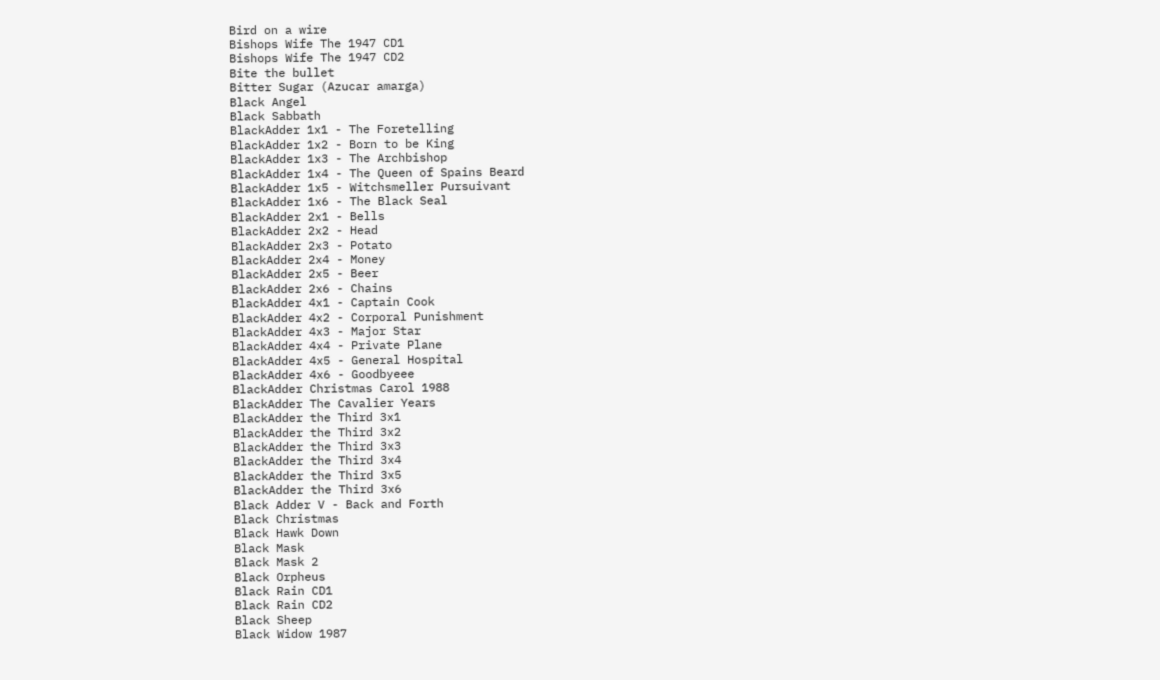Bird on a wire
Bishops Wife The 1947 CD1
Bishops Wife The 1947 CD2
Bite the bullet
Bitter Sugar (Azucar amarga)
Black Angel
Black Sabbath
BlackAdder 1x1 - The Foretelling
BlackAdder 1x2 - Born to be King
BlackAdder 1x3 - The Archbishop
BlackAdder 1x4 - The Queen of Spains Beard
BlackAdder 1x5 - Witchsmeller Pursuivant
BlackAdder 1x6 - The Black Seal
BlackAdder 2x1 - Bells
BlackAdder 2x2 - Head
BlackAdder 2x3 - Potato
BlackAdder 2x4 - Money
BlackAdder 2x5 - Beer
BlackAdder 2x6 - Chains
BlackAdder 4x1 - Captain Cook
BlackAdder 4x2 - Corporal Punishment
BlackAdder 4x3 - Major Star
BlackAdder 4x4 - Private Plane
BlackAdder 4x5 - General Hospital
BlackAdder 4x6 - Goodbyeee
BlackAdder Christmas Carol 1988
BlackAdder The Cavalier Years
BlackAdder the Third 3x1
BlackAdder the Third 3x2
BlackAdder the Third 3x3
BlackAdder the Third 3x4
BlackAdder the Third 3x5
BlackAdder the Third 3x6
Black Adder V - Back and Forth
Black Christmas
Black Hawk Down
Black Mask
Black Mask 2
Black Orpheus
Black Rain CD1
Black Rain CD2
Black Sheep
Black Widow 1987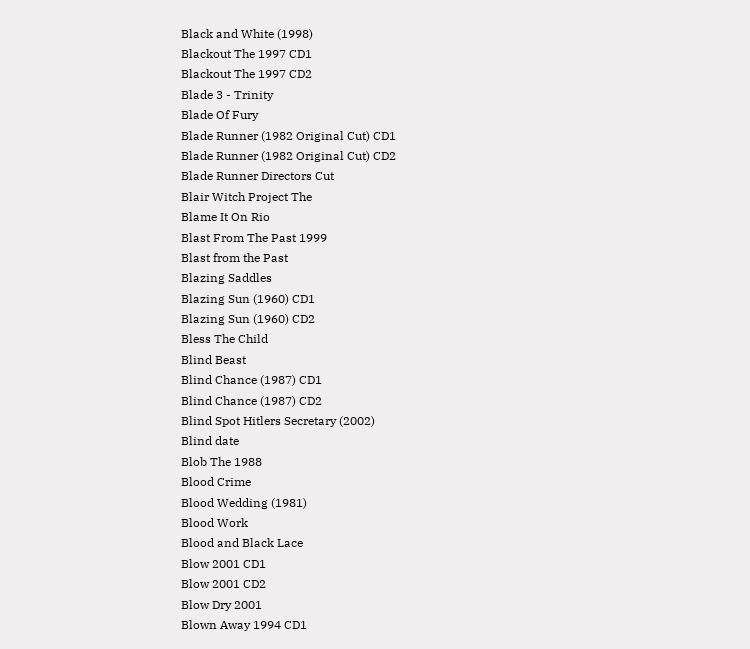Black and White (1998)
Blackout The 1997 CD1
Blackout The 1997 CD2
Blade 3 - Trinity
Blade Of Fury
Blade Runner (1982 Original Cut) CD1
Blade Runner (1982 Original Cut) CD2
Blade Runner Directors Cut
Blair Witch Project The
Blame It On Rio
Blast From The Past 1999
Blast from the Past
Blazing Saddles
Blazing Sun (1960) CD1
Blazing Sun (1960) CD2
Bless The Child
Blind Beast
Blind Chance (1987) CD1
Blind Chance (1987) CD2
Blind Spot Hitlers Secretary (2002)
Blind date
Blob The 1988
Blood Crime
Blood Wedding (1981)
Blood Work
Blood and Black Lace
Blow 2001 CD1
Blow 2001 CD2
Blow Dry 2001
Blown Away 1994 CD1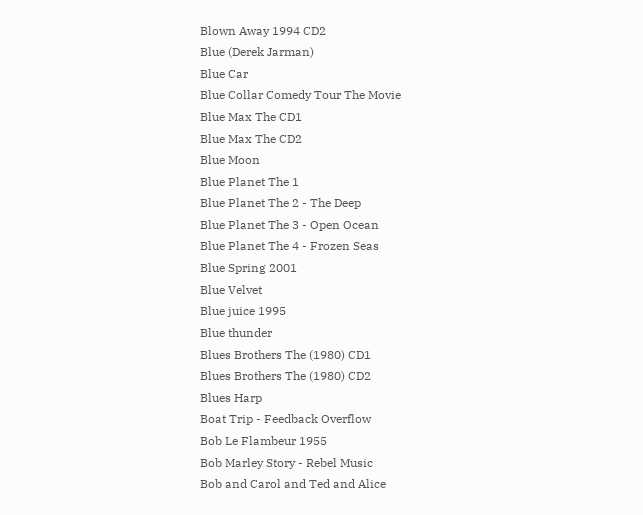Blown Away 1994 CD2
Blue (Derek Jarman)
Blue Car
Blue Collar Comedy Tour The Movie
Blue Max The CD1
Blue Max The CD2
Blue Moon
Blue Planet The 1
Blue Planet The 2 - The Deep
Blue Planet The 3 - Open Ocean
Blue Planet The 4 - Frozen Seas
Blue Spring 2001
Blue Velvet
Blue juice 1995
Blue thunder
Blues Brothers The (1980) CD1
Blues Brothers The (1980) CD2
Blues Harp
Boat Trip - Feedback Overflow
Bob Le Flambeur 1955
Bob Marley Story - Rebel Music
Bob and Carol and Ted and Alice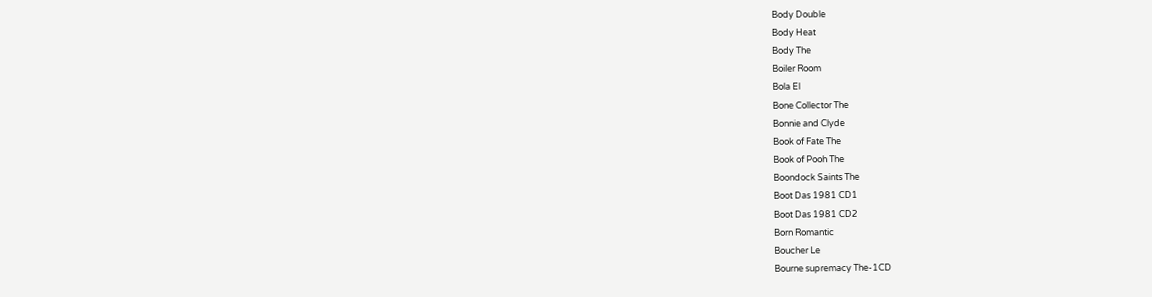Body Double
Body Heat
Body The
Boiler Room
Bola El
Bone Collector The
Bonnie and Clyde
Book of Fate The
Book of Pooh The
Boondock Saints The
Boot Das 1981 CD1
Boot Das 1981 CD2
Born Romantic
Boucher Le
Bourne supremacy The-1CD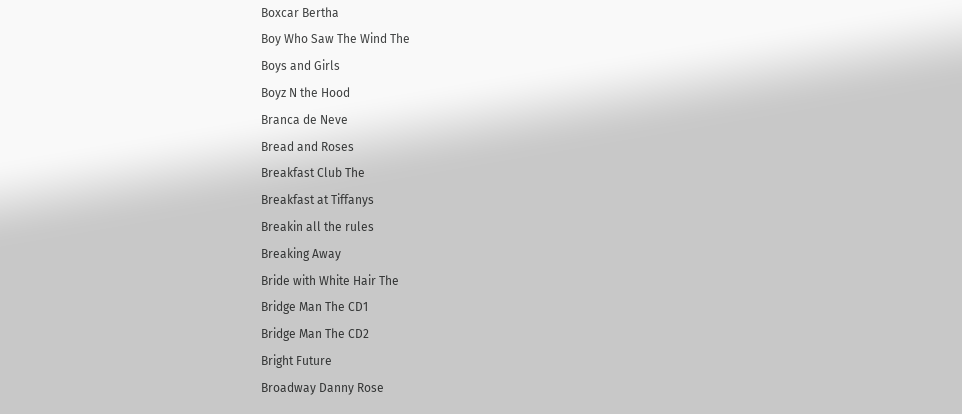Boxcar Bertha
Boy Who Saw The Wind The
Boys and Girls
Boyz N the Hood
Branca de Neve
Bread and Roses
Breakfast Club The
Breakfast at Tiffanys
Breakin all the rules
Breaking Away
Bride with White Hair The
Bridge Man The CD1
Bridge Man The CD2
Bright Future
Broadway Danny Rose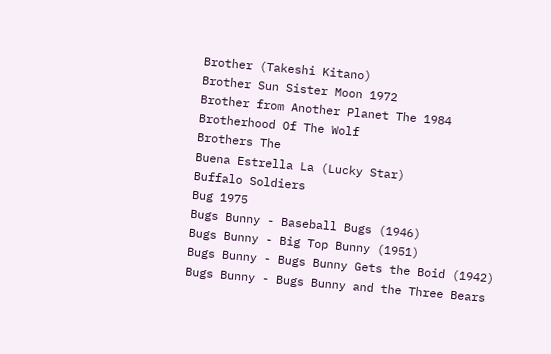Brother (Takeshi Kitano)
Brother Sun Sister Moon 1972
Brother from Another Planet The 1984
Brotherhood Of The Wolf
Brothers The
Buena Estrella La (Lucky Star)
Buffalo Soldiers
Bug 1975
Bugs Bunny - Baseball Bugs (1946)
Bugs Bunny - Big Top Bunny (1951)
Bugs Bunny - Bugs Bunny Gets the Boid (1942)
Bugs Bunny - Bugs Bunny and the Three Bears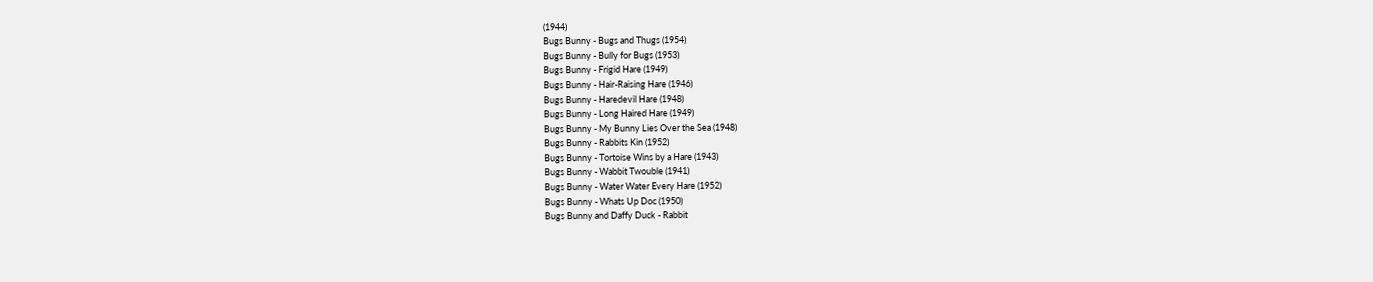(1944)
Bugs Bunny - Bugs and Thugs (1954)
Bugs Bunny - Bully for Bugs (1953)
Bugs Bunny - Frigid Hare (1949)
Bugs Bunny - Hair-Raising Hare (1946)
Bugs Bunny - Haredevil Hare (1948)
Bugs Bunny - Long Haired Hare (1949)
Bugs Bunny - My Bunny Lies Over the Sea (1948)
Bugs Bunny - Rabbits Kin (1952)
Bugs Bunny - Tortoise Wins by a Hare (1943)
Bugs Bunny - Wabbit Twouble (1941)
Bugs Bunny - Water Water Every Hare (1952)
Bugs Bunny - Whats Up Doc (1950)
Bugs Bunny and Daffy Duck - Rabbit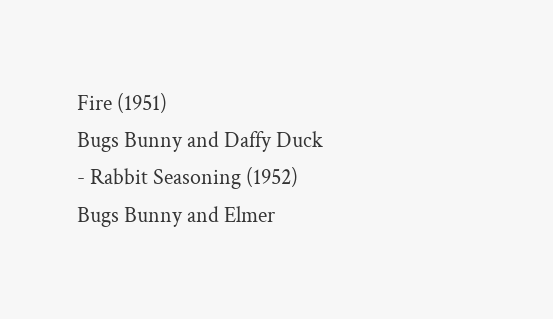Fire (1951)
Bugs Bunny and Daffy Duck - Rabbit Seasoning (1952)
Bugs Bunny and Elmer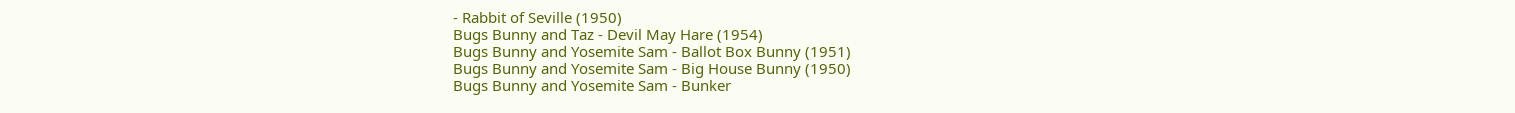- Rabbit of Seville (1950)
Bugs Bunny and Taz - Devil May Hare (1954)
Bugs Bunny and Yosemite Sam - Ballot Box Bunny (1951)
Bugs Bunny and Yosemite Sam - Big House Bunny (1950)
Bugs Bunny and Yosemite Sam - Bunker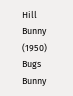Hill Bunny (1950)
Bugs Bunny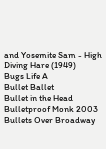and Yosemite Sam - High Diving Hare (1949)
Bugs Life A
Bullet Ballet
Bullet in the Head
Bulletproof Monk 2003
Bullets Over Broadway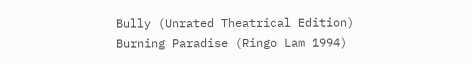Bully (Unrated Theatrical Edition)
Burning Paradise (Ringo Lam 1994)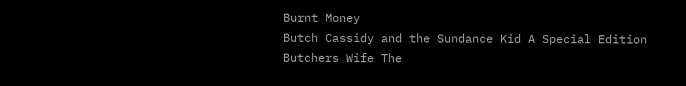Burnt Money
Butch Cassidy and the Sundance Kid A Special Edition
Butchers Wife The